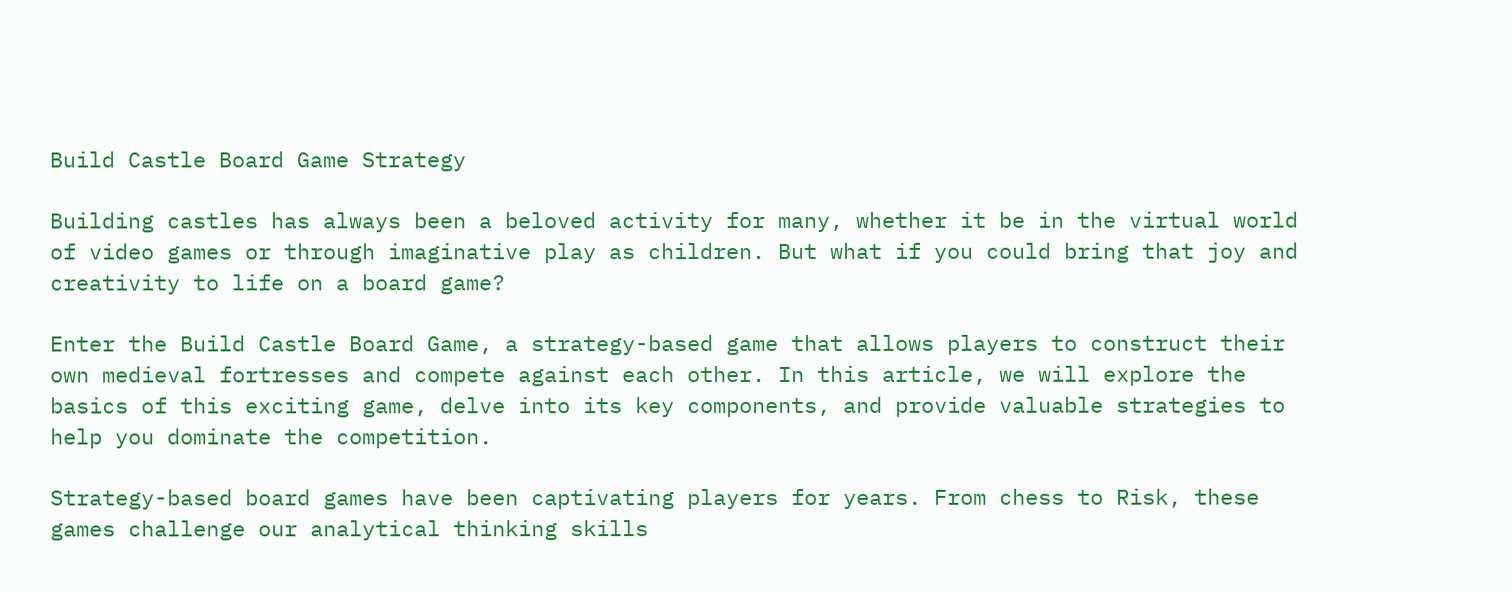Build Castle Board Game Strategy

Building castles has always been a beloved activity for many, whether it be in the virtual world of video games or through imaginative play as children. But what if you could bring that joy and creativity to life on a board game?

Enter the Build Castle Board Game, a strategy-based game that allows players to construct their own medieval fortresses and compete against each other. In this article, we will explore the basics of this exciting game, delve into its key components, and provide valuable strategies to help you dominate the competition.

Strategy-based board games have been captivating players for years. From chess to Risk, these games challenge our analytical thinking skills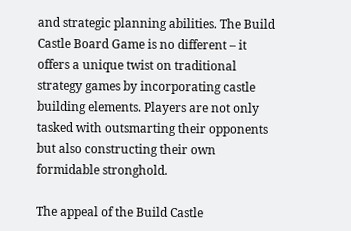and strategic planning abilities. The Build Castle Board Game is no different – it offers a unique twist on traditional strategy games by incorporating castle building elements. Players are not only tasked with outsmarting their opponents but also constructing their own formidable stronghold.

The appeal of the Build Castle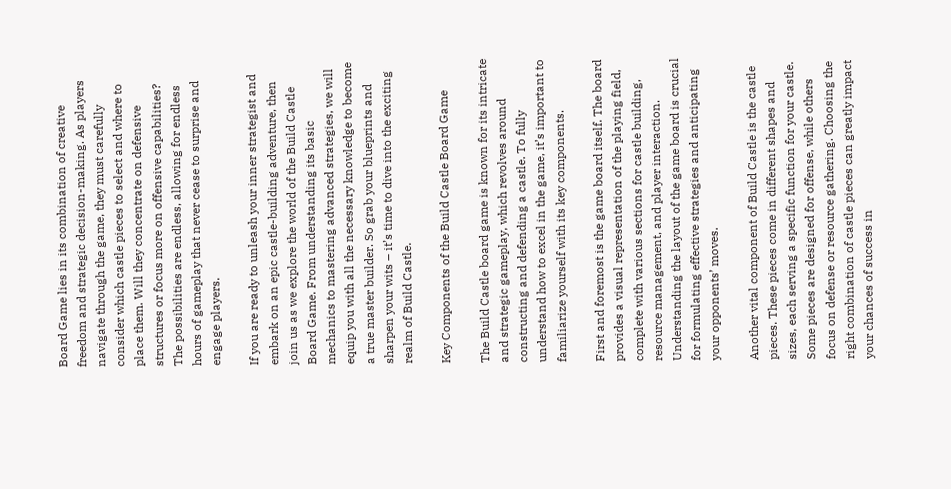Board Game lies in its combination of creative freedom and strategic decision-making. As players navigate through the game, they must carefully consider which castle pieces to select and where to place them. Will they concentrate on defensive structures or focus more on offensive capabilities? The possibilities are endless, allowing for endless hours of gameplay that never cease to surprise and engage players.

If you are ready to unleash your inner strategist and embark on an epic castle-building adventure, then join us as we explore the world of the Build Castle Board Game. From understanding its basic mechanics to mastering advanced strategies, we will equip you with all the necessary knowledge to become a true master builder. So grab your blueprints and sharpen your wits – it’s time to dive into the exciting realm of Build Castle.

Key Components of the Build Castle Board Game

The Build Castle board game is known for its intricate and strategic gameplay, which revolves around constructing and defending a castle. To fully understand how to excel in the game, it’s important to familiarize yourself with its key components.

First and foremost is the game board itself. The board provides a visual representation of the playing field, complete with various sections for castle building, resource management, and player interaction. Understanding the layout of the game board is crucial for formulating effective strategies and anticipating your opponents’ moves.

Another vital component of Build Castle is the castle pieces. These pieces come in different shapes and sizes, each serving a specific function for your castle. Some pieces are designed for offense, while others focus on defense or resource gathering. Choosing the right combination of castle pieces can greatly impact your chances of success in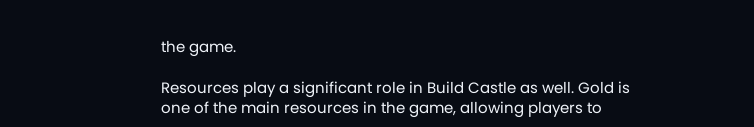the game.

Resources play a significant role in Build Castle as well. Gold is one of the main resources in the game, allowing players to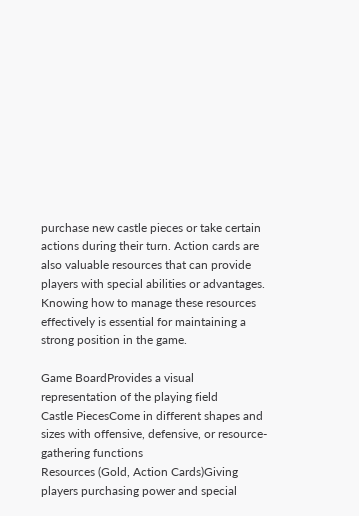purchase new castle pieces or take certain actions during their turn. Action cards are also valuable resources that can provide players with special abilities or advantages. Knowing how to manage these resources effectively is essential for maintaining a strong position in the game.

Game BoardProvides a visual representation of the playing field
Castle PiecesCome in different shapes and sizes with offensive, defensive, or resource-gathering functions
Resources (Gold, Action Cards)Giving players purchasing power and special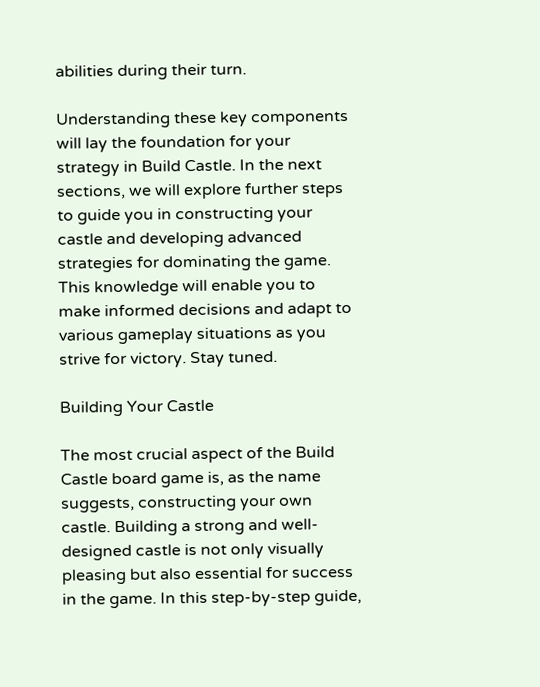abilities during their turn.

Understanding these key components will lay the foundation for your strategy in Build Castle. In the next sections, we will explore further steps to guide you in constructing your castle and developing advanced strategies for dominating the game. This knowledge will enable you to make informed decisions and adapt to various gameplay situations as you strive for victory. Stay tuned.

Building Your Castle

The most crucial aspect of the Build Castle board game is, as the name suggests, constructing your own castle. Building a strong and well-designed castle is not only visually pleasing but also essential for success in the game. In this step-by-step guide,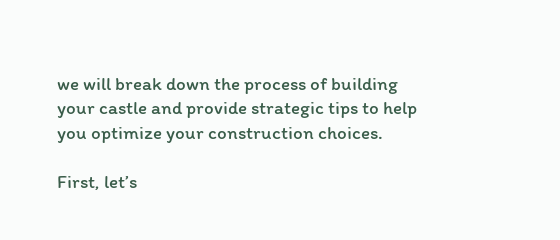we will break down the process of building your castle and provide strategic tips to help you optimize your construction choices.

First, let’s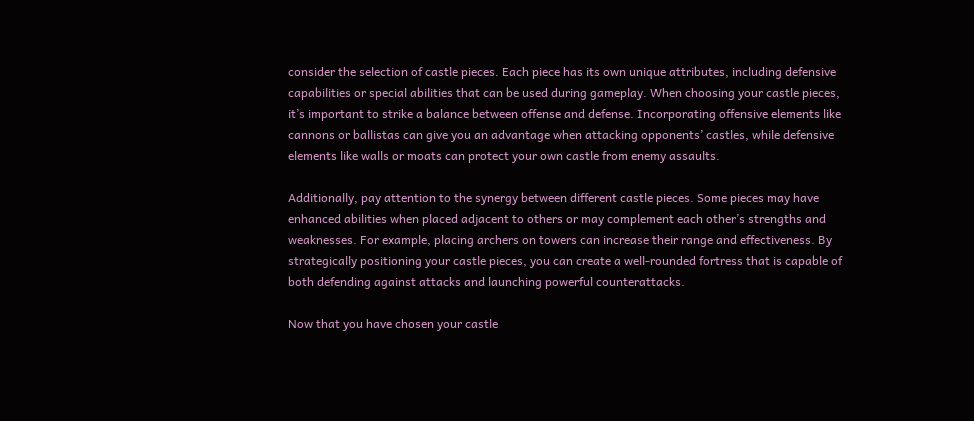consider the selection of castle pieces. Each piece has its own unique attributes, including defensive capabilities or special abilities that can be used during gameplay. When choosing your castle pieces, it’s important to strike a balance between offense and defense. Incorporating offensive elements like cannons or ballistas can give you an advantage when attacking opponents’ castles, while defensive elements like walls or moats can protect your own castle from enemy assaults.

Additionally, pay attention to the synergy between different castle pieces. Some pieces may have enhanced abilities when placed adjacent to others or may complement each other’s strengths and weaknesses. For example, placing archers on towers can increase their range and effectiveness. By strategically positioning your castle pieces, you can create a well-rounded fortress that is capable of both defending against attacks and launching powerful counterattacks.

Now that you have chosen your castle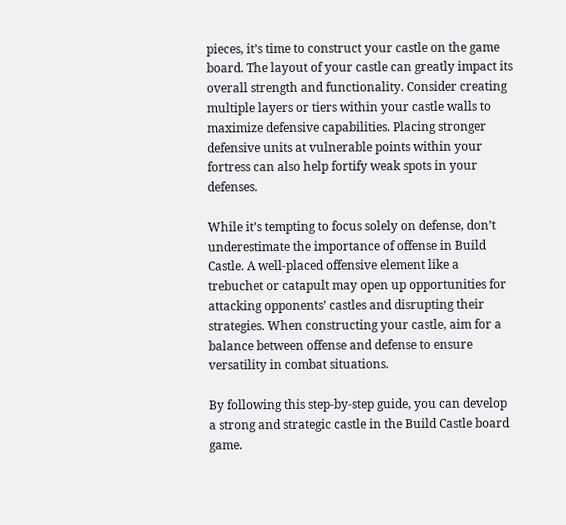pieces, it’s time to construct your castle on the game board. The layout of your castle can greatly impact its overall strength and functionality. Consider creating multiple layers or tiers within your castle walls to maximize defensive capabilities. Placing stronger defensive units at vulnerable points within your fortress can also help fortify weak spots in your defenses.

While it’s tempting to focus solely on defense, don’t underestimate the importance of offense in Build Castle. A well-placed offensive element like a trebuchet or catapult may open up opportunities for attacking opponents’ castles and disrupting their strategies. When constructing your castle, aim for a balance between offense and defense to ensure versatility in combat situations.

By following this step-by-step guide, you can develop a strong and strategic castle in the Build Castle board game.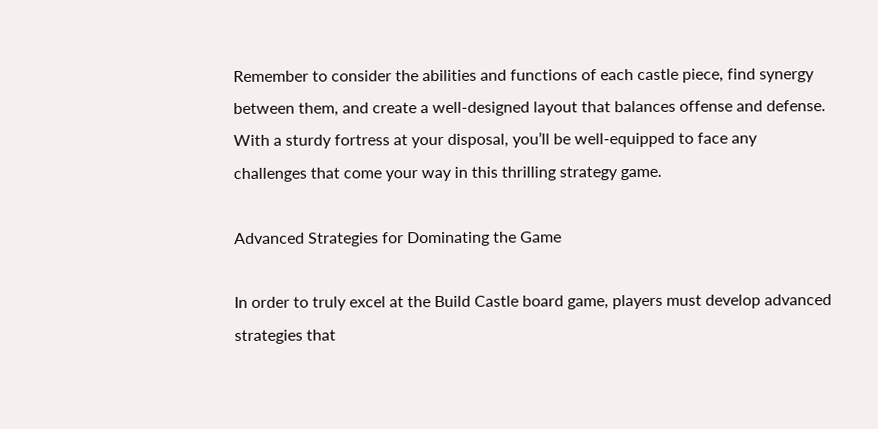Remember to consider the abilities and functions of each castle piece, find synergy between them, and create a well-designed layout that balances offense and defense. With a sturdy fortress at your disposal, you’ll be well-equipped to face any challenges that come your way in this thrilling strategy game.

Advanced Strategies for Dominating the Game

In order to truly excel at the Build Castle board game, players must develop advanced strategies that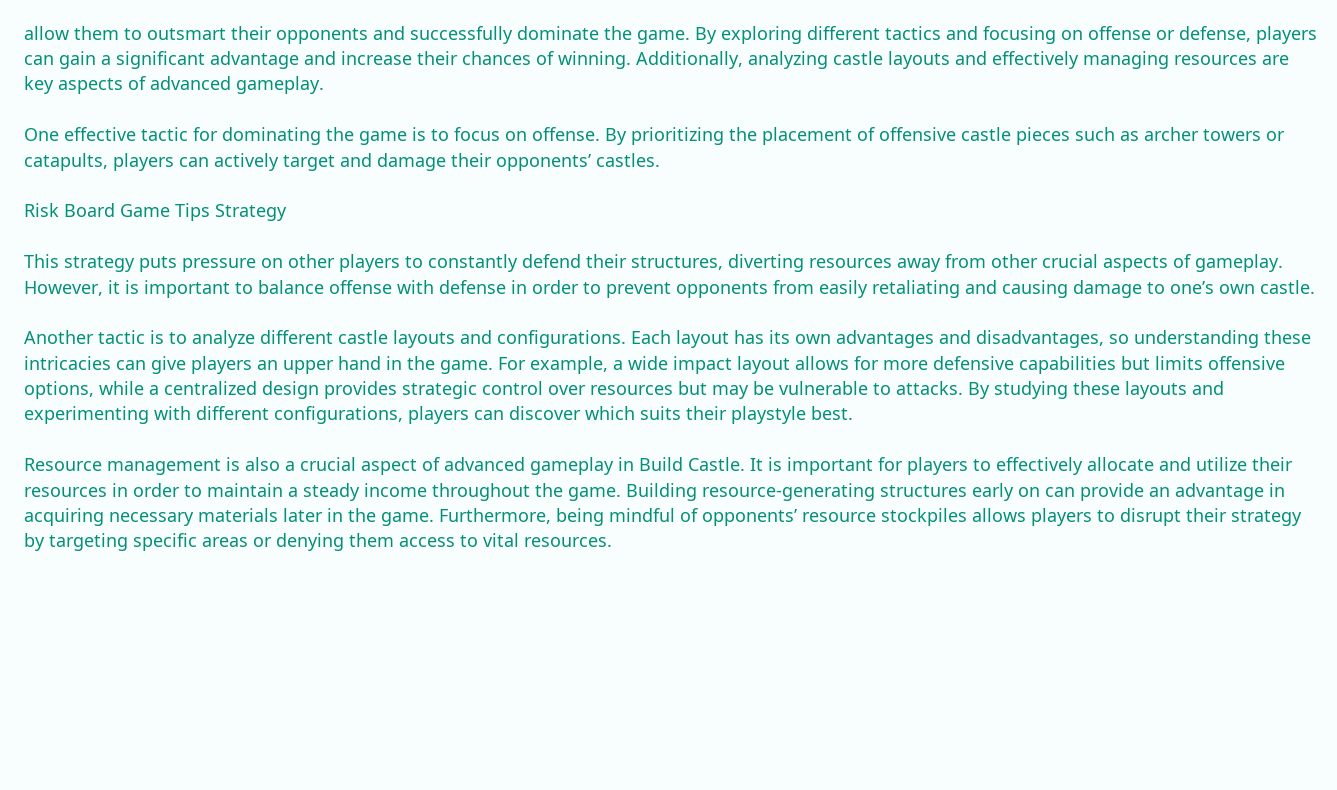allow them to outsmart their opponents and successfully dominate the game. By exploring different tactics and focusing on offense or defense, players can gain a significant advantage and increase their chances of winning. Additionally, analyzing castle layouts and effectively managing resources are key aspects of advanced gameplay.

One effective tactic for dominating the game is to focus on offense. By prioritizing the placement of offensive castle pieces such as archer towers or catapults, players can actively target and damage their opponents’ castles.

Risk Board Game Tips Strategy

This strategy puts pressure on other players to constantly defend their structures, diverting resources away from other crucial aspects of gameplay. However, it is important to balance offense with defense in order to prevent opponents from easily retaliating and causing damage to one’s own castle.

Another tactic is to analyze different castle layouts and configurations. Each layout has its own advantages and disadvantages, so understanding these intricacies can give players an upper hand in the game. For example, a wide impact layout allows for more defensive capabilities but limits offensive options, while a centralized design provides strategic control over resources but may be vulnerable to attacks. By studying these layouts and experimenting with different configurations, players can discover which suits their playstyle best.

Resource management is also a crucial aspect of advanced gameplay in Build Castle. It is important for players to effectively allocate and utilize their resources in order to maintain a steady income throughout the game. Building resource-generating structures early on can provide an advantage in acquiring necessary materials later in the game. Furthermore, being mindful of opponents’ resource stockpiles allows players to disrupt their strategy by targeting specific areas or denying them access to vital resources.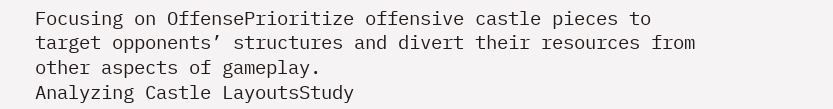Focusing on OffensePrioritize offensive castle pieces to target opponents’ structures and divert their resources from other aspects of gameplay.
Analyzing Castle LayoutsStudy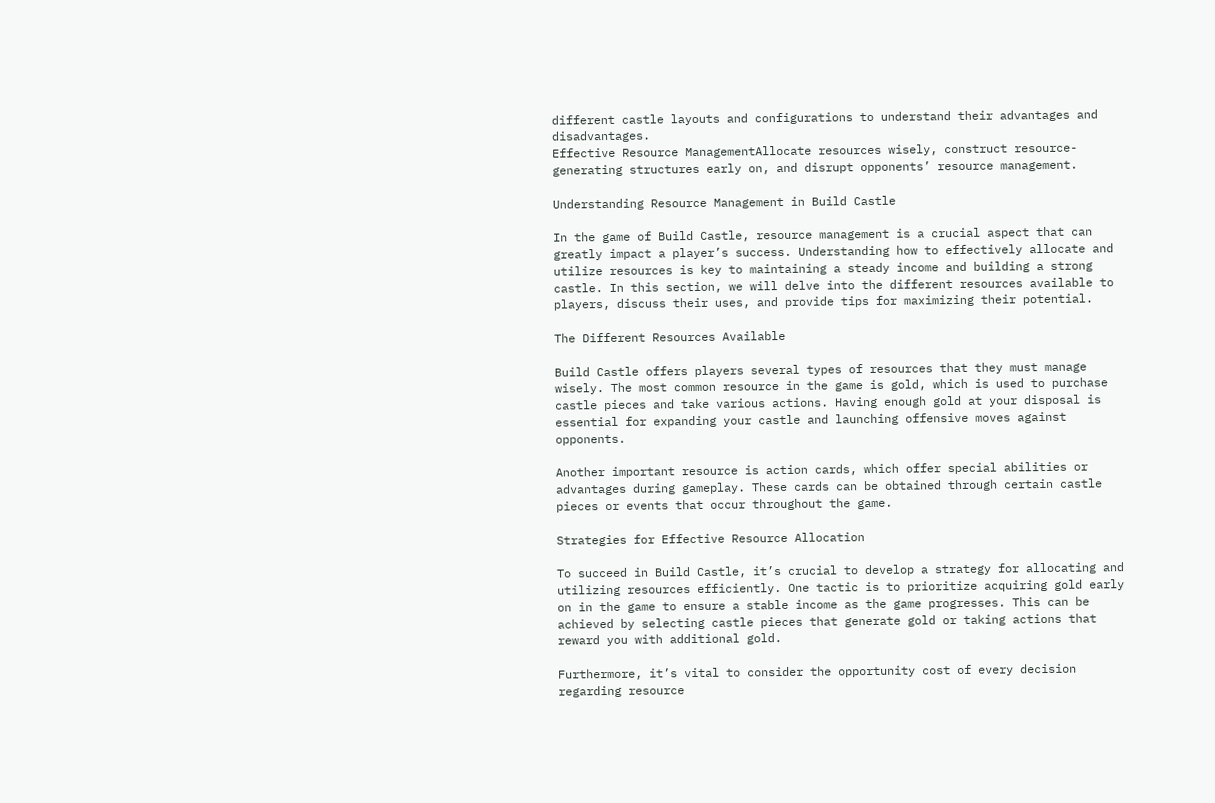different castle layouts and configurations to understand their advantages and disadvantages.
Effective Resource ManagementAllocate resources wisely, construct resource-generating structures early on, and disrupt opponents’ resource management.

Understanding Resource Management in Build Castle

In the game of Build Castle, resource management is a crucial aspect that can greatly impact a player’s success. Understanding how to effectively allocate and utilize resources is key to maintaining a steady income and building a strong castle. In this section, we will delve into the different resources available to players, discuss their uses, and provide tips for maximizing their potential.

The Different Resources Available

Build Castle offers players several types of resources that they must manage wisely. The most common resource in the game is gold, which is used to purchase castle pieces and take various actions. Having enough gold at your disposal is essential for expanding your castle and launching offensive moves against opponents.

Another important resource is action cards, which offer special abilities or advantages during gameplay. These cards can be obtained through certain castle pieces or events that occur throughout the game.

Strategies for Effective Resource Allocation

To succeed in Build Castle, it’s crucial to develop a strategy for allocating and utilizing resources efficiently. One tactic is to prioritize acquiring gold early on in the game to ensure a stable income as the game progresses. This can be achieved by selecting castle pieces that generate gold or taking actions that reward you with additional gold.

Furthermore, it’s vital to consider the opportunity cost of every decision regarding resource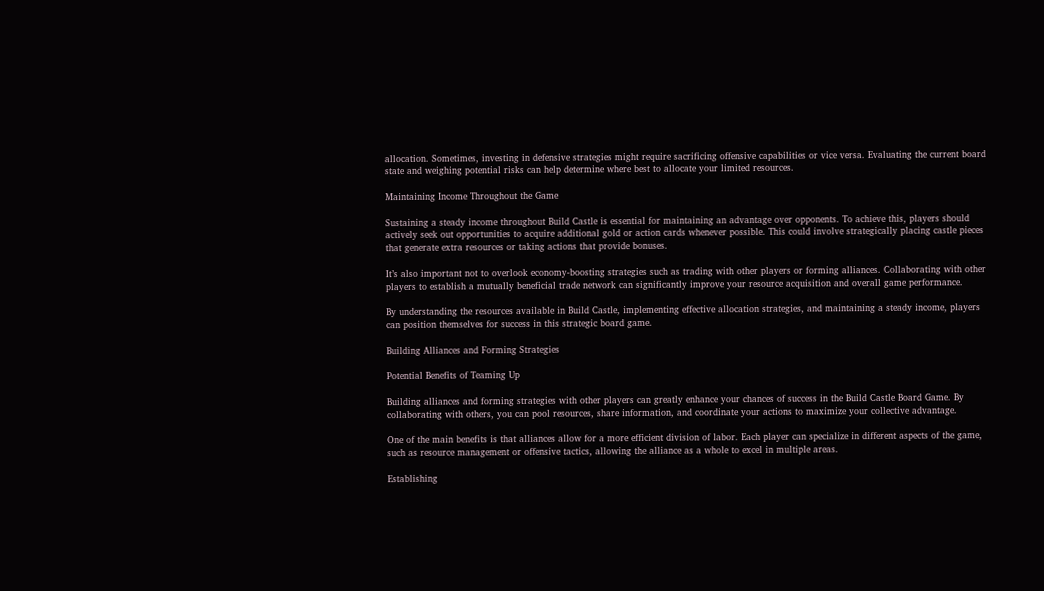allocation. Sometimes, investing in defensive strategies might require sacrificing offensive capabilities or vice versa. Evaluating the current board state and weighing potential risks can help determine where best to allocate your limited resources.

Maintaining Income Throughout the Game

Sustaining a steady income throughout Build Castle is essential for maintaining an advantage over opponents. To achieve this, players should actively seek out opportunities to acquire additional gold or action cards whenever possible. This could involve strategically placing castle pieces that generate extra resources or taking actions that provide bonuses.

It’s also important not to overlook economy-boosting strategies such as trading with other players or forming alliances. Collaborating with other players to establish a mutually beneficial trade network can significantly improve your resource acquisition and overall game performance.

By understanding the resources available in Build Castle, implementing effective allocation strategies, and maintaining a steady income, players can position themselves for success in this strategic board game.

Building Alliances and Forming Strategies

Potential Benefits of Teaming Up

Building alliances and forming strategies with other players can greatly enhance your chances of success in the Build Castle Board Game. By collaborating with others, you can pool resources, share information, and coordinate your actions to maximize your collective advantage.

One of the main benefits is that alliances allow for a more efficient division of labor. Each player can specialize in different aspects of the game, such as resource management or offensive tactics, allowing the alliance as a whole to excel in multiple areas.

Establishing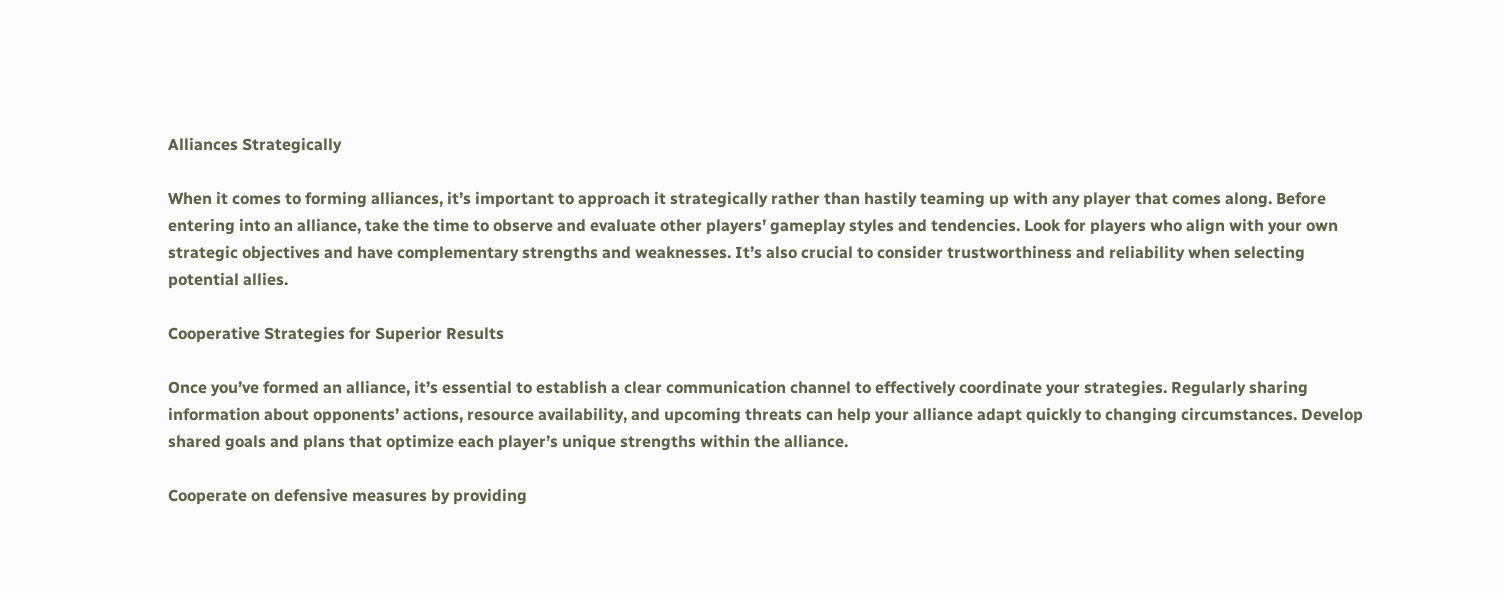Alliances Strategically

When it comes to forming alliances, it’s important to approach it strategically rather than hastily teaming up with any player that comes along. Before entering into an alliance, take the time to observe and evaluate other players’ gameplay styles and tendencies. Look for players who align with your own strategic objectives and have complementary strengths and weaknesses. It’s also crucial to consider trustworthiness and reliability when selecting potential allies.

Cooperative Strategies for Superior Results

Once you’ve formed an alliance, it’s essential to establish a clear communication channel to effectively coordinate your strategies. Regularly sharing information about opponents’ actions, resource availability, and upcoming threats can help your alliance adapt quickly to changing circumstances. Develop shared goals and plans that optimize each player’s unique strengths within the alliance.

Cooperate on defensive measures by providing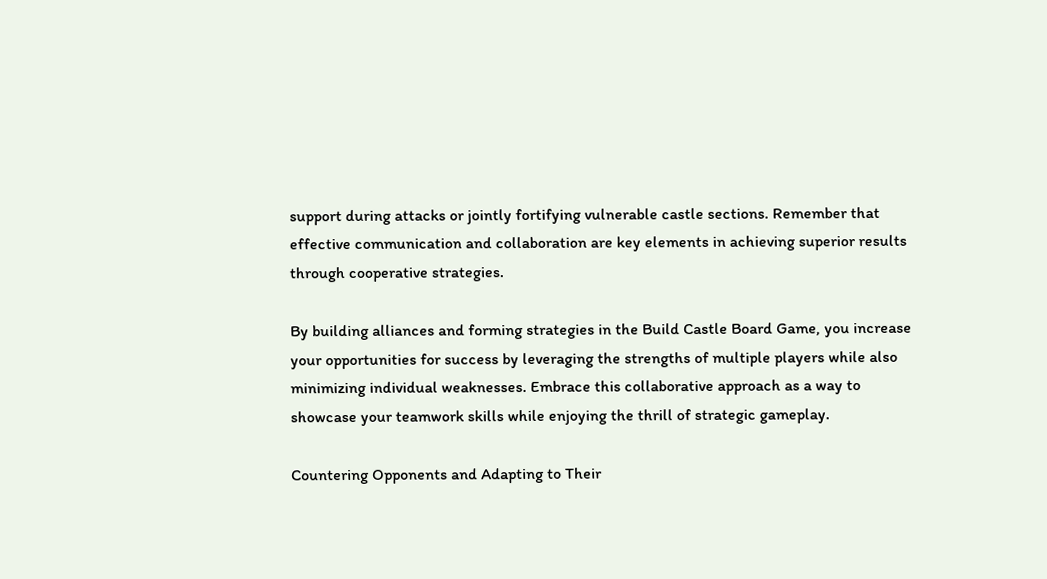support during attacks or jointly fortifying vulnerable castle sections. Remember that effective communication and collaboration are key elements in achieving superior results through cooperative strategies.

By building alliances and forming strategies in the Build Castle Board Game, you increase your opportunities for success by leveraging the strengths of multiple players while also minimizing individual weaknesses. Embrace this collaborative approach as a way to showcase your teamwork skills while enjoying the thrill of strategic gameplay.

Countering Opponents and Adapting to Their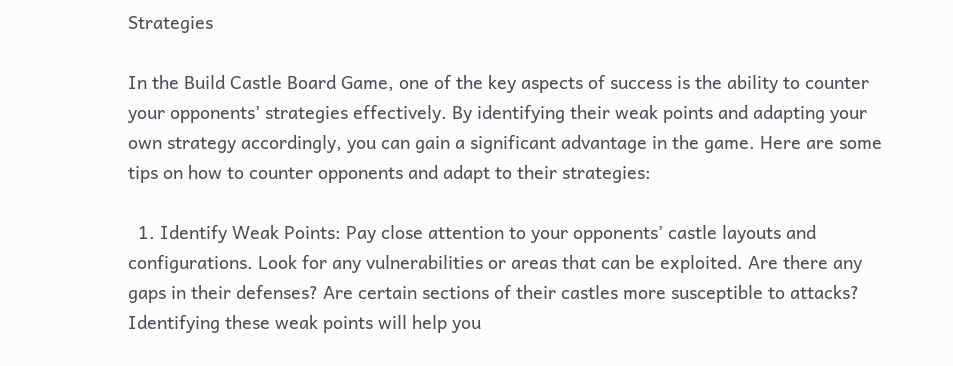Strategies

In the Build Castle Board Game, one of the key aspects of success is the ability to counter your opponents’ strategies effectively. By identifying their weak points and adapting your own strategy accordingly, you can gain a significant advantage in the game. Here are some tips on how to counter opponents and adapt to their strategies:

  1. Identify Weak Points: Pay close attention to your opponents’ castle layouts and configurations. Look for any vulnerabilities or areas that can be exploited. Are there any gaps in their defenses? Are certain sections of their castles more susceptible to attacks? Identifying these weak points will help you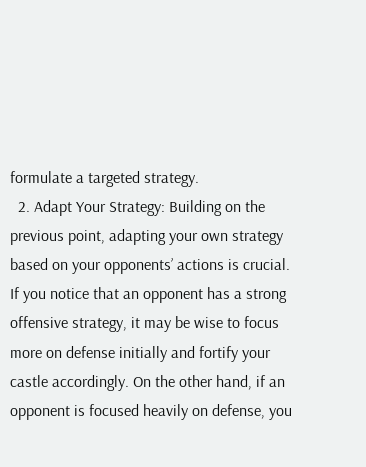formulate a targeted strategy.
  2. Adapt Your Strategy: Building on the previous point, adapting your own strategy based on your opponents’ actions is crucial. If you notice that an opponent has a strong offensive strategy, it may be wise to focus more on defense initially and fortify your castle accordingly. On the other hand, if an opponent is focused heavily on defense, you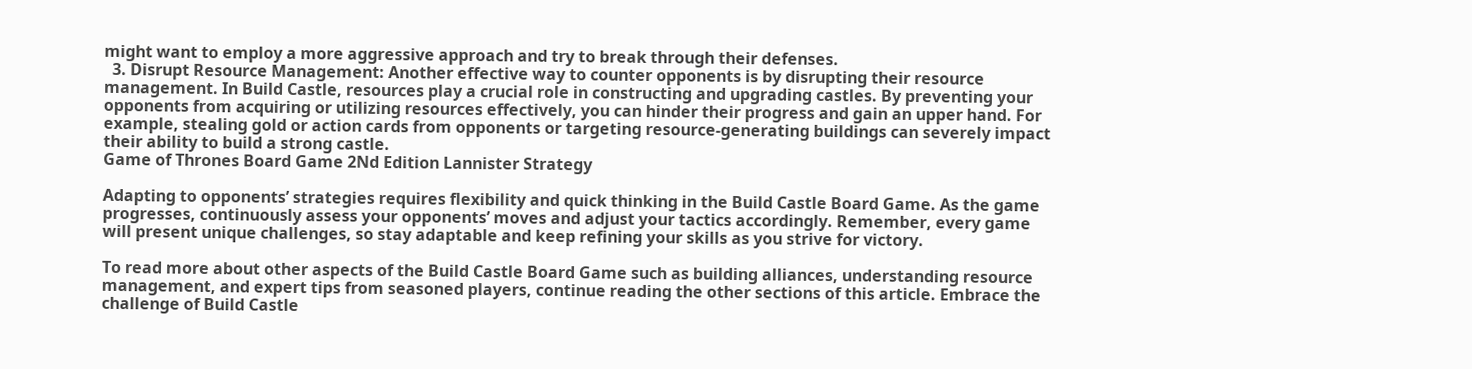might want to employ a more aggressive approach and try to break through their defenses.
  3. Disrupt Resource Management: Another effective way to counter opponents is by disrupting their resource management. In Build Castle, resources play a crucial role in constructing and upgrading castles. By preventing your opponents from acquiring or utilizing resources effectively, you can hinder their progress and gain an upper hand. For example, stealing gold or action cards from opponents or targeting resource-generating buildings can severely impact their ability to build a strong castle.
Game of Thrones Board Game 2Nd Edition Lannister Strategy

Adapting to opponents’ strategies requires flexibility and quick thinking in the Build Castle Board Game. As the game progresses, continuously assess your opponents’ moves and adjust your tactics accordingly. Remember, every game will present unique challenges, so stay adaptable and keep refining your skills as you strive for victory.

To read more about other aspects of the Build Castle Board Game such as building alliances, understanding resource management, and expert tips from seasoned players, continue reading the other sections of this article. Embrace the challenge of Build Castle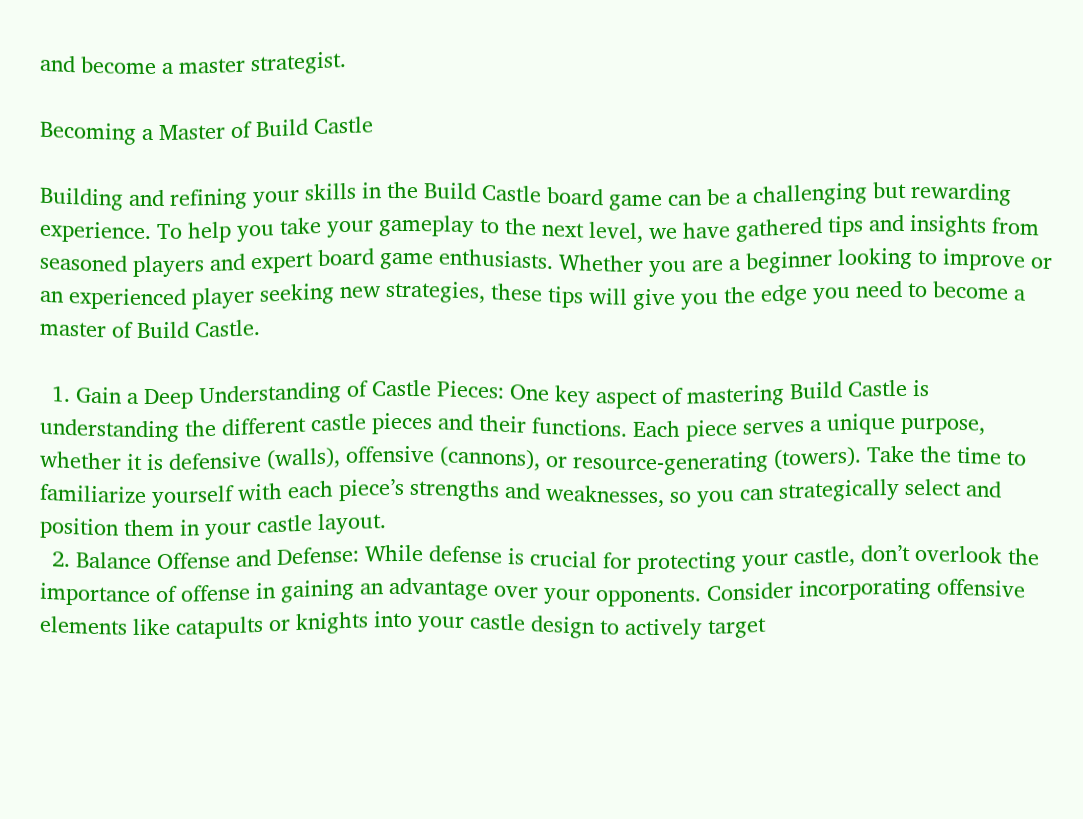and become a master strategist.

Becoming a Master of Build Castle

Building and refining your skills in the Build Castle board game can be a challenging but rewarding experience. To help you take your gameplay to the next level, we have gathered tips and insights from seasoned players and expert board game enthusiasts. Whether you are a beginner looking to improve or an experienced player seeking new strategies, these tips will give you the edge you need to become a master of Build Castle.

  1. Gain a Deep Understanding of Castle Pieces: One key aspect of mastering Build Castle is understanding the different castle pieces and their functions. Each piece serves a unique purpose, whether it is defensive (walls), offensive (cannons), or resource-generating (towers). Take the time to familiarize yourself with each piece’s strengths and weaknesses, so you can strategically select and position them in your castle layout.
  2. Balance Offense and Defense: While defense is crucial for protecting your castle, don’t overlook the importance of offense in gaining an advantage over your opponents. Consider incorporating offensive elements like catapults or knights into your castle design to actively target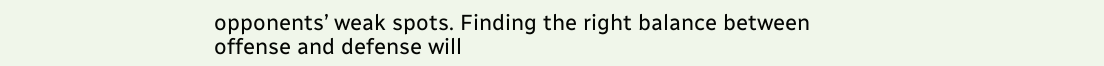opponents’ weak spots. Finding the right balance between offense and defense will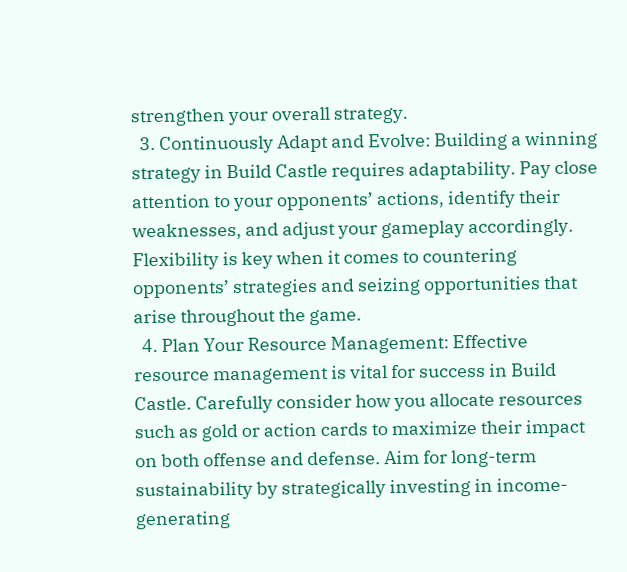strengthen your overall strategy.
  3. Continuously Adapt and Evolve: Building a winning strategy in Build Castle requires adaptability. Pay close attention to your opponents’ actions, identify their weaknesses, and adjust your gameplay accordingly. Flexibility is key when it comes to countering opponents’ strategies and seizing opportunities that arise throughout the game.
  4. Plan Your Resource Management: Effective resource management is vital for success in Build Castle. Carefully consider how you allocate resources such as gold or action cards to maximize their impact on both offense and defense. Aim for long-term sustainability by strategically investing in income-generating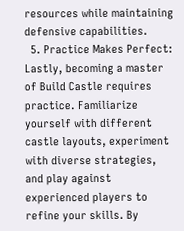resources while maintaining defensive capabilities.
  5. Practice Makes Perfect: Lastly, becoming a master of Build Castle requires practice. Familiarize yourself with different castle layouts, experiment with diverse strategies, and play against experienced players to refine your skills. By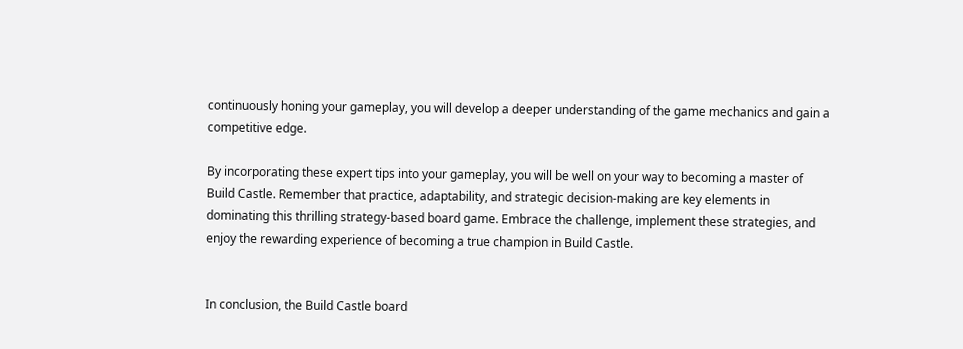continuously honing your gameplay, you will develop a deeper understanding of the game mechanics and gain a competitive edge.

By incorporating these expert tips into your gameplay, you will be well on your way to becoming a master of Build Castle. Remember that practice, adaptability, and strategic decision-making are key elements in dominating this thrilling strategy-based board game. Embrace the challenge, implement these strategies, and enjoy the rewarding experience of becoming a true champion in Build Castle.


In conclusion, the Build Castle board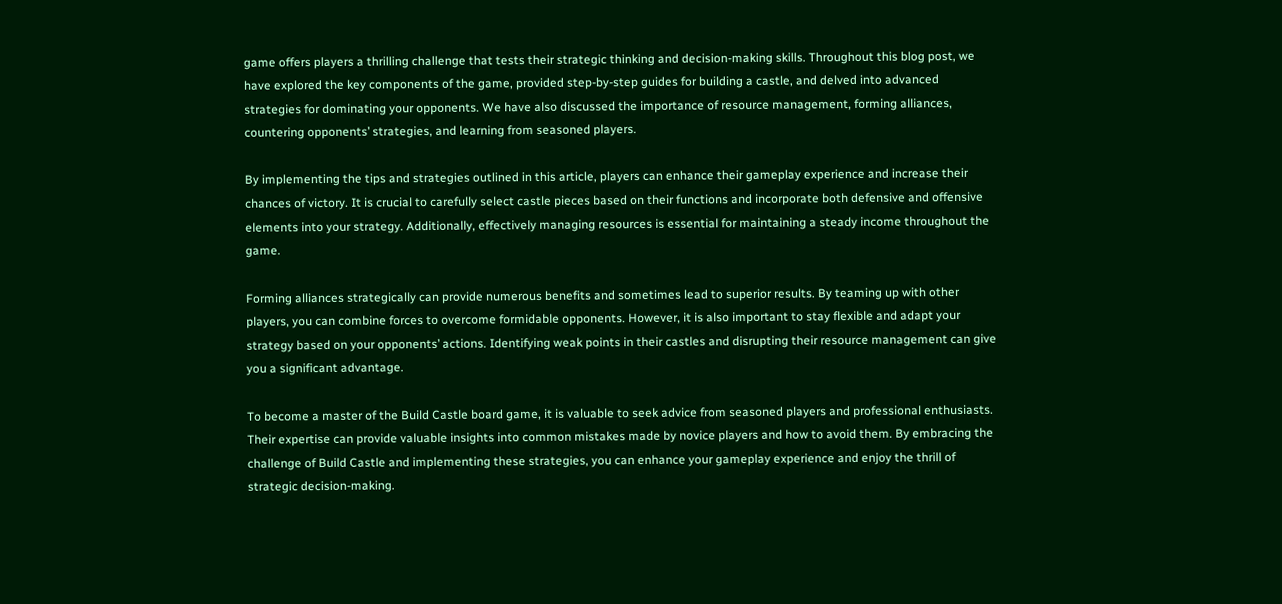game offers players a thrilling challenge that tests their strategic thinking and decision-making skills. Throughout this blog post, we have explored the key components of the game, provided step-by-step guides for building a castle, and delved into advanced strategies for dominating your opponents. We have also discussed the importance of resource management, forming alliances, countering opponents’ strategies, and learning from seasoned players.

By implementing the tips and strategies outlined in this article, players can enhance their gameplay experience and increase their chances of victory. It is crucial to carefully select castle pieces based on their functions and incorporate both defensive and offensive elements into your strategy. Additionally, effectively managing resources is essential for maintaining a steady income throughout the game.

Forming alliances strategically can provide numerous benefits and sometimes lead to superior results. By teaming up with other players, you can combine forces to overcome formidable opponents. However, it is also important to stay flexible and adapt your strategy based on your opponents’ actions. Identifying weak points in their castles and disrupting their resource management can give you a significant advantage.

To become a master of the Build Castle board game, it is valuable to seek advice from seasoned players and professional enthusiasts. Their expertise can provide valuable insights into common mistakes made by novice players and how to avoid them. By embracing the challenge of Build Castle and implementing these strategies, you can enhance your gameplay experience and enjoy the thrill of strategic decision-making.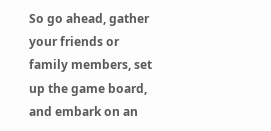So go ahead, gather your friends or family members, set up the game board, and embark on an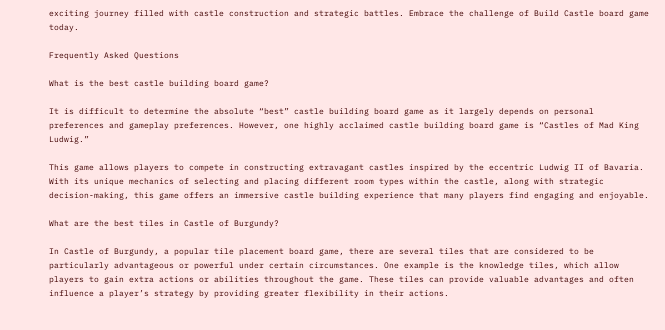exciting journey filled with castle construction and strategic battles. Embrace the challenge of Build Castle board game today.

Frequently Asked Questions

What is the best castle building board game?

It is difficult to determine the absolute “best” castle building board game as it largely depends on personal preferences and gameplay preferences. However, one highly acclaimed castle building board game is “Castles of Mad King Ludwig.”

This game allows players to compete in constructing extravagant castles inspired by the eccentric Ludwig II of Bavaria. With its unique mechanics of selecting and placing different room types within the castle, along with strategic decision-making, this game offers an immersive castle building experience that many players find engaging and enjoyable.

What are the best tiles in Castle of Burgundy?

In Castle of Burgundy, a popular tile placement board game, there are several tiles that are considered to be particularly advantageous or powerful under certain circumstances. One example is the knowledge tiles, which allow players to gain extra actions or abilities throughout the game. These tiles can provide valuable advantages and often influence a player’s strategy by providing greater flexibility in their actions.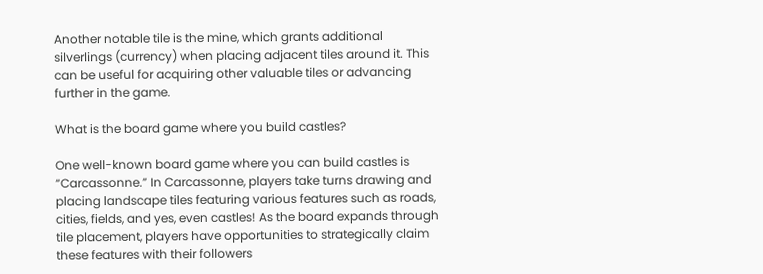Another notable tile is the mine, which grants additional silverlings (currency) when placing adjacent tiles around it. This can be useful for acquiring other valuable tiles or advancing further in the game.

What is the board game where you build castles?

One well-known board game where you can build castles is “Carcassonne.” In Carcassonne, players take turns drawing and placing landscape tiles featuring various features such as roads, cities, fields, and yes, even castles! As the board expands through tile placement, players have opportunities to strategically claim these features with their followers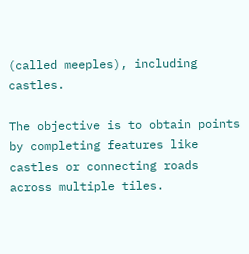(called meeples), including castles.

The objective is to obtain points by completing features like castles or connecting roads across multiple tiles.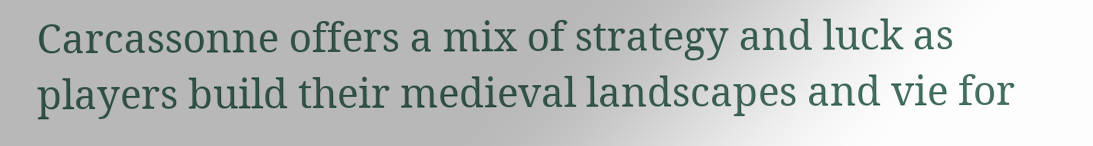Carcassonne offers a mix of strategy and luck as players build their medieval landscapes and vie for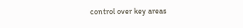control over key areas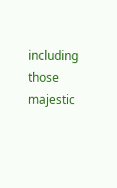including those majestic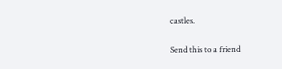castles.

Send this to a friend